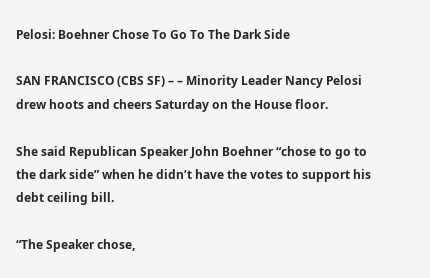Pelosi: Boehner Chose To Go To The Dark Side

SAN FRANCISCO (CBS SF) – – Minority Leader Nancy Pelosi drew hoots and cheers Saturday on the House floor.

She said Republican Speaker John Boehner “chose to go to the dark side” when he didn’t have the votes to support his debt ceiling bill.

“The Speaker chose,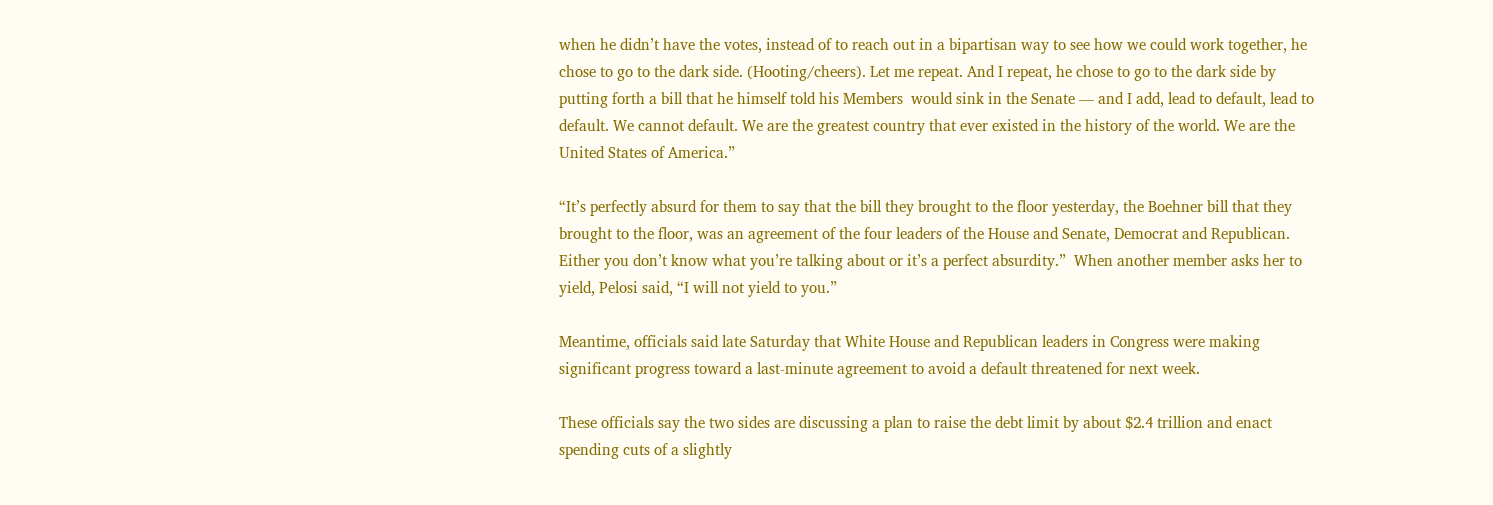when he didn’t have the votes, instead of to reach out in a bipartisan way to see how we could work together, he chose to go to the dark side. (Hooting/cheers). Let me repeat. And I repeat, he chose to go to the dark side by putting forth a bill that he himself told his Members  would sink in the Senate — and I add, lead to default, lead to default. We cannot default. We are the greatest country that ever existed in the history of the world. We are the United States of America.”

“It’s perfectly absurd for them to say that the bill they brought to the floor yesterday, the Boehner bill that they brought to the floor, was an agreement of the four leaders of the House and Senate, Democrat and Republican. Either you don’t know what you’re talking about or it’s a perfect absurdity.”  When another member asks her to yield, Pelosi said, “I will not yield to you.”

Meantime, officials said late Saturday that White House and Republican leaders in Congress were making significant progress toward a last-minute agreement to avoid a default threatened for next week.

These officials say the two sides are discussing a plan to raise the debt limit by about $2.4 trillion and enact spending cuts of a slightly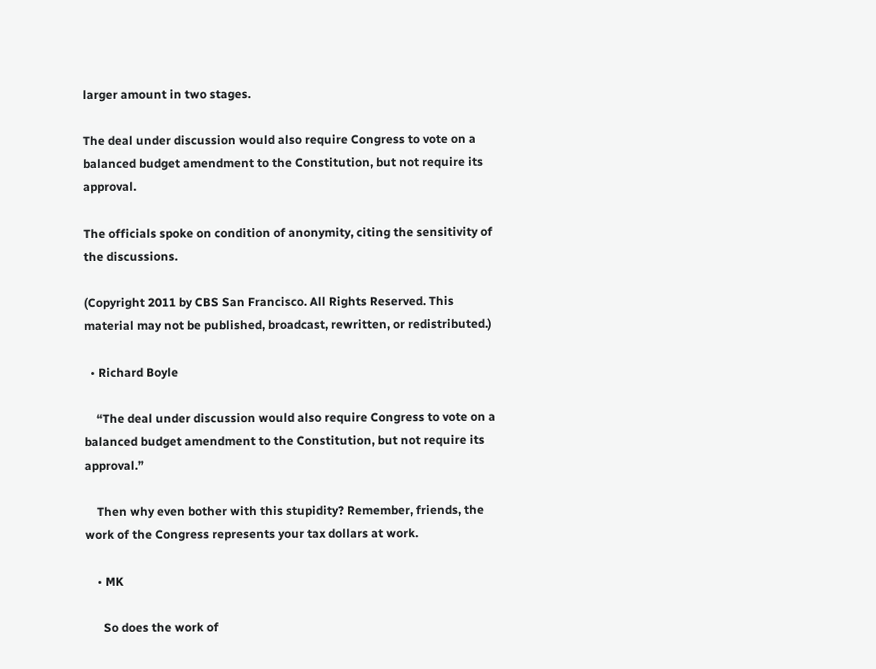larger amount in two stages.

The deal under discussion would also require Congress to vote on a balanced budget amendment to the Constitution, but not require its approval.

The officials spoke on condition of anonymity, citing the sensitivity of the discussions.

(Copyright 2011 by CBS San Francisco. All Rights Reserved. This material may not be published, broadcast, rewritten, or redistributed.)

  • Richard Boyle

    “The deal under discussion would also require Congress to vote on a balanced budget amendment to the Constitution, but not require its approval.”

    Then why even bother with this stupidity? Remember, friends, the work of the Congress represents your tax dollars at work.

    • MK

      So does the work of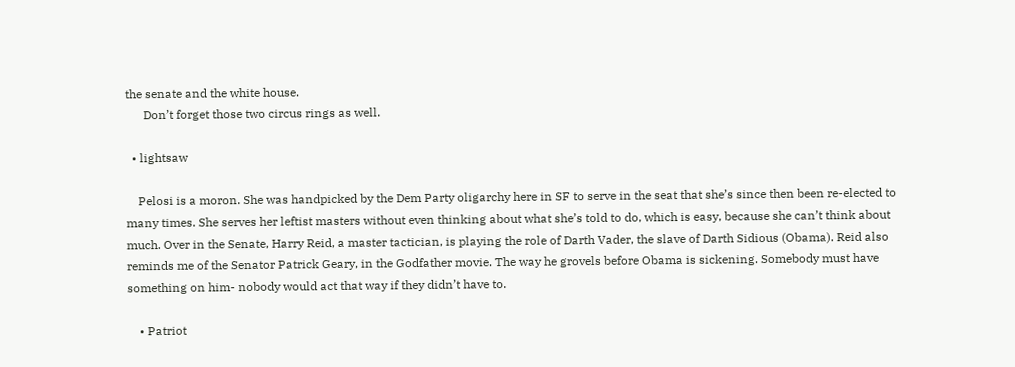the senate and the white house.
      Don’t forget those two circus rings as well.

  • lightsaw

    Pelosi is a moron. She was handpicked by the Dem Party oligarchy here in SF to serve in the seat that she’s since then been re-elected to many times. She serves her leftist masters without even thinking about what she’s told to do, which is easy, because she can’t think about much. Over in the Senate, Harry Reid, a master tactician, is playing the role of Darth Vader, the slave of Darth Sidious (Obama). Reid also reminds me of the Senator Patrick Geary, in the Godfather movie. The way he grovels before Obama is sickening. Somebody must have something on him- nobody would act that way if they didn’t have to.

    • Patriot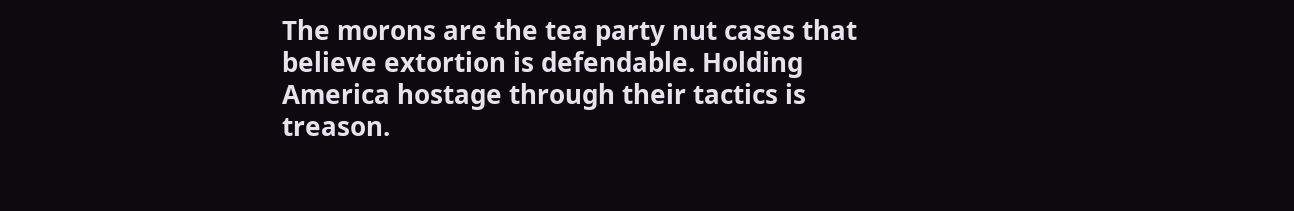The morons are the tea party nut cases that believe extortion is defendable. Holding America hostage through their tactics is treason.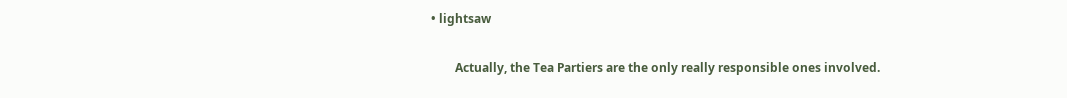• lightsaw

        Actually, the Tea Partiers are the only really responsible ones involved.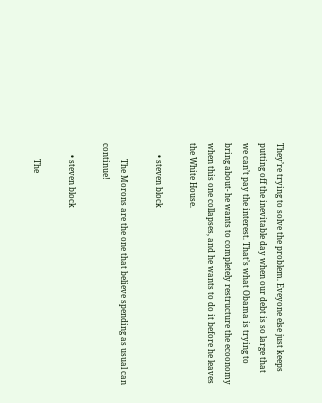They’re trying to solve the problem. Eveyone else just keeps putting off the inevitable day when our debt is so large that we can’t pay the interest. That’s what Obama is trying to bring about- he wants to completely restructure the ecoonomy when this one collapses, and he wants to do it before he leaves the White House.

      • steven block

        The Morons are the one that believe spending as usual can continue!

      • steven block

        The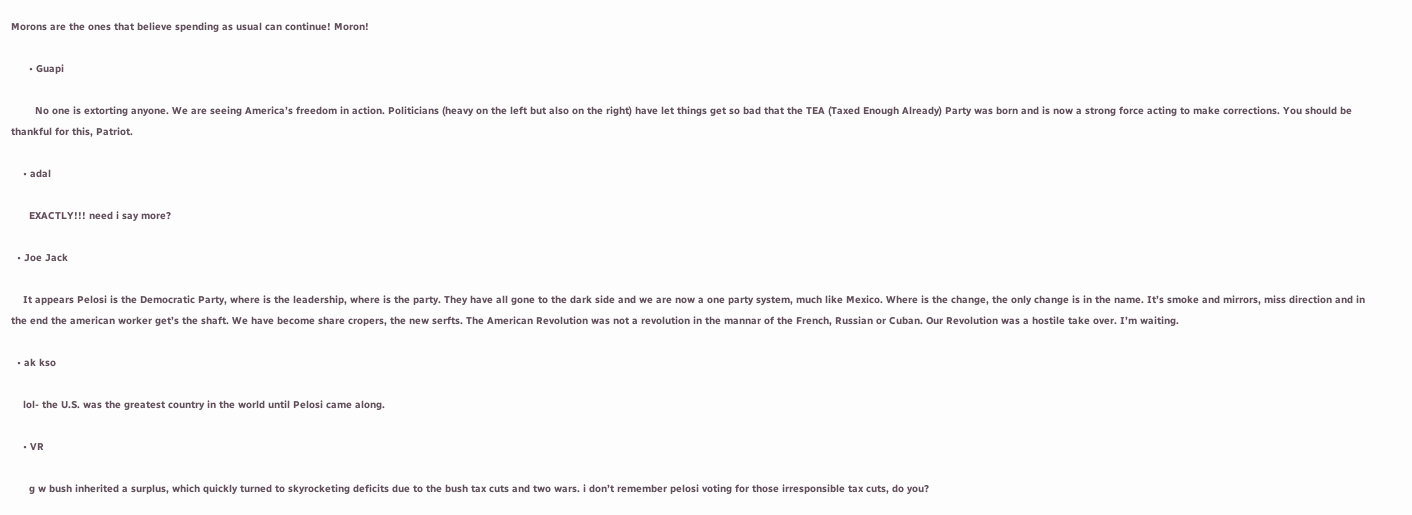Morons are the ones that believe spending as usual can continue! Moron!

      • Guapi

        No one is extorting anyone. We are seeing America’s freedom in action. Politicians (heavy on the left but also on the right) have let things get so bad that the TEA (Taxed Enough Already) Party was born and is now a strong force acting to make corrections. You should be thankful for this, Patriot.

    • adal

      EXACTLY!!! need i say more?

  • Joe Jack

    It appears Pelosi is the Democratic Party, where is the leadership, where is the party. They have all gone to the dark side and we are now a one party system, much like Mexico. Where is the change, the only change is in the name. It’s smoke and mirrors, miss direction and in the end the american worker get’s the shaft. We have become share cropers, the new serfts. The American Revolution was not a revolution in the mannar of the French, Russian or Cuban. Our Revolution was a hostile take over. I’m waiting.

  • ak kso

    lol- the U.S. was the greatest country in the world until Pelosi came along.

    • VR

      g w bush inherited a surplus, which quickly turned to skyrocketing deficits due to the bush tax cuts and two wars. i don’t remember pelosi voting for those irresponsible tax cuts, do you?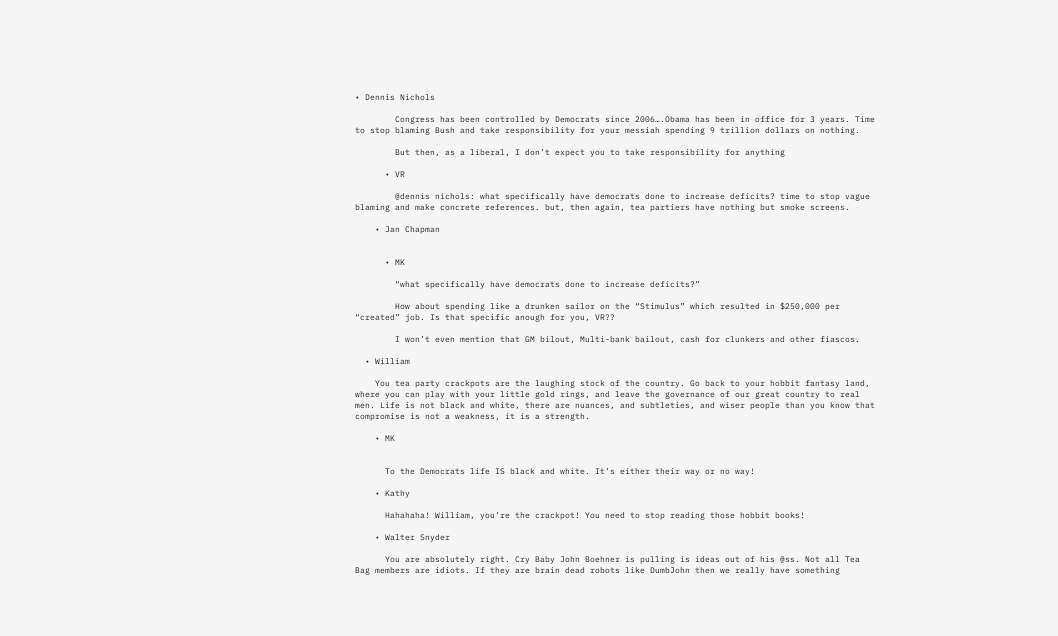• Dennis Nichols

        Congress has been controlled by Democrats since 2006….Obama has been in office for 3 years. Time to stop blaming Bush and take responsibility for your messiah spending 9 trillion dollars on nothing.

        But then, as a liberal, I don’t expect you to take responsibility for anything

      • VR

        @dennis nichols: what specifically have democrats done to increase deficits? time to stop vague blaming and make concrete references. but, then again, tea partiers have nothing but smoke screens.

    • Jan Chapman


      • MK

        “what specifically have democrats done to increase deficits?”

        How about spending like a drunken sailor on the “Stimulus” which resulted in $250,000 per “created” job. Is that specific anough for you, VR??

        I won’t even mention that GM bilout, Multi-bank bailout, cash for clunkers and other fiascos.

  • William

    You tea party crackpots are the laughing stock of the country. Go back to your hobbit fantasy land, where you can play with your little gold rings, and leave the governance of our great country to real men. Life is not black and white, there are nuances, and subtleties, and wiser people than you know that compromise is not a weakness, it is a strength.

    • MK


      To the Democrats life IS black and white. It’s either their way or no way!

    • Kathy

      Hahahaha! William, you’re the crackpot! You need to stop reading those hobbit books!

    • Walter Snyder

      You are absolutely right. Cry Baby John Boehner is pulling is ideas out of his @ss. Not all Tea Bag members are idiots. If they are brain dead robots like DumbJohn then we really have something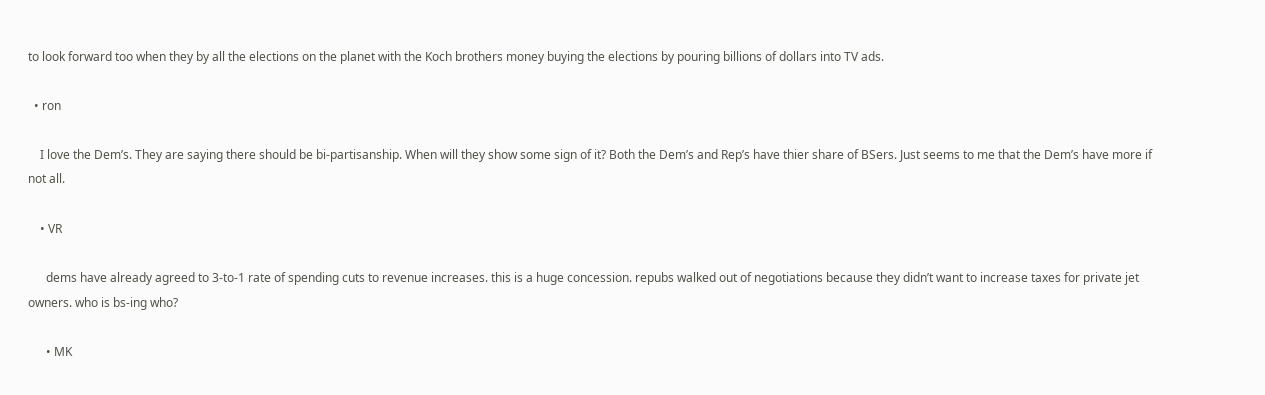to look forward too when they by all the elections on the planet with the Koch brothers money buying the elections by pouring billions of dollars into TV ads.

  • ron

    I love the Dem’s. They are saying there should be bi-partisanship. When will they show some sign of it? Both the Dem’s and Rep’s have thier share of BSers. Just seems to me that the Dem’s have more if not all.

    • VR

      dems have already agreed to 3-to-1 rate of spending cuts to revenue increases. this is a huge concession. repubs walked out of negotiations because they didn’t want to increase taxes for private jet owners. who is bs-ing who?

      • MK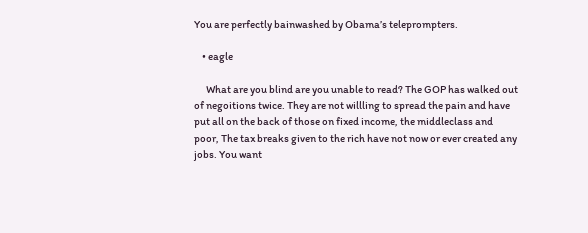You are perfectly bainwashed by Obama’s teleprompters.

    • eagle

      What are you blind are you unable to read? The GOP has walked out of negoitions twice. They are not willling to spread the pain and have put all on the back of those on fixed income, the middleclass and poor, The tax breaks given to the rich have not now or ever created any jobs. You want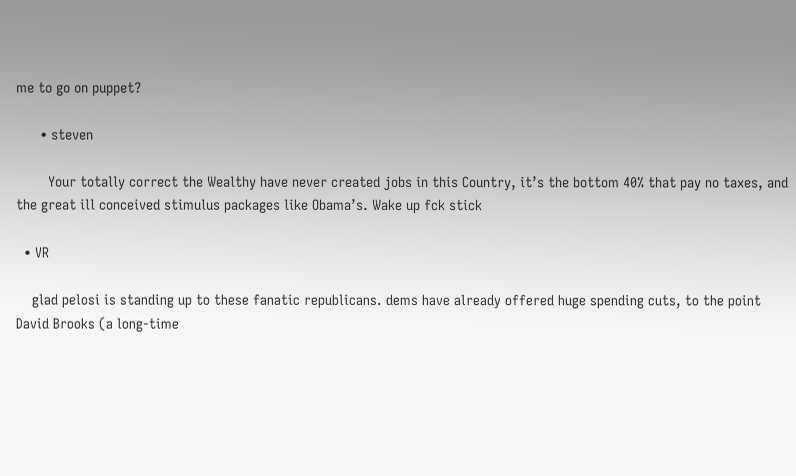me to go on puppet?

      • steven

        Your totally correct the Wealthy have never created jobs in this Country, it’s the bottom 40% that pay no taxes, and the great ill conceived stimulus packages like Obama’s. Wake up fck stick

  • VR

    glad pelosi is standing up to these fanatic republicans. dems have already offered huge spending cuts, to the point David Brooks (a long-time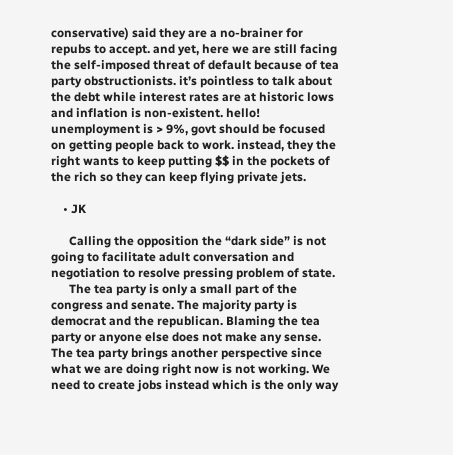conservative) said they are a no-brainer for repubs to accept. and yet, here we are still facing the self-imposed threat of default because of tea party obstructionists. it’s pointless to talk about the debt while interest rates are at historic lows and inflation is non-existent. hello! unemployment is > 9%, govt should be focused on getting people back to work. instead, they the right wants to keep putting $$ in the pockets of the rich so they can keep flying private jets.

    • JK

      Calling the opposition the “dark side” is not going to facilitate adult conversation and negotiation to resolve pressing problem of state.
      The tea party is only a small part of the congress and senate. The majority party is democrat and the republican. Blaming the tea party or anyone else does not make any sense. The tea party brings another perspective since what we are doing right now is not working. We need to create jobs instead which is the only way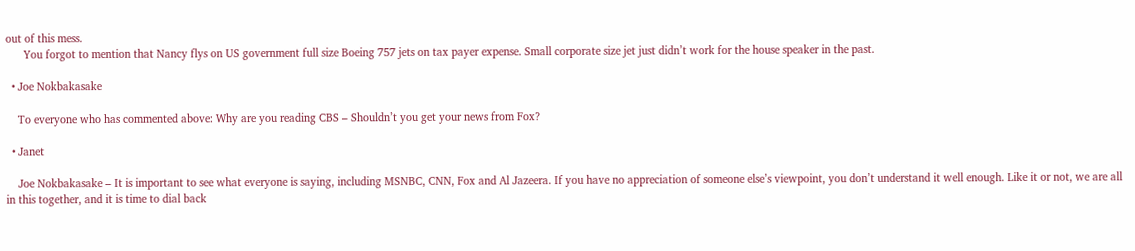out of this mess.
      You forgot to mention that Nancy flys on US government full size Boeing 757 jets on tax payer expense. Small corporate size jet just didn’t work for the house speaker in the past.

  • Joe Nokbakasake

    To everyone who has commented above: Why are you reading CBS – Shouldn’t you get your news from Fox?

  • Janet

    Joe Nokbakasake – It is important to see what everyone is saying, including MSNBC, CNN, Fox and Al Jazeera. If you have no appreciation of someone else’s viewpoint, you don’t understand it well enough. Like it or not, we are all in this together, and it is time to dial back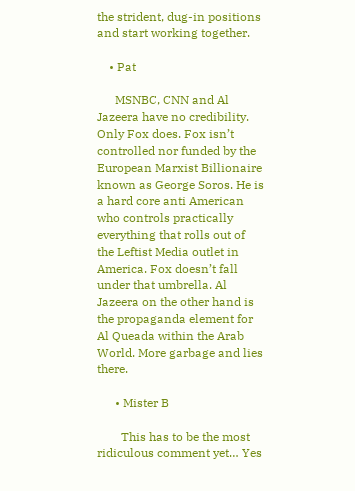the strident, dug-in positions and start working together.

    • Pat

      MSNBC, CNN and Al Jazeera have no credibility. Only Fox does. Fox isn’t controlled nor funded by the European Marxist Billionaire known as George Soros. He is a hard core anti American who controls practically everything that rolls out of the Leftist Media outlet in America. Fox doesn’t fall under that umbrella. Al Jazeera on the other hand is the propaganda element for Al Queada within the Arab World. More garbage and lies there.

      • Mister B

        This has to be the most ridiculous comment yet… Yes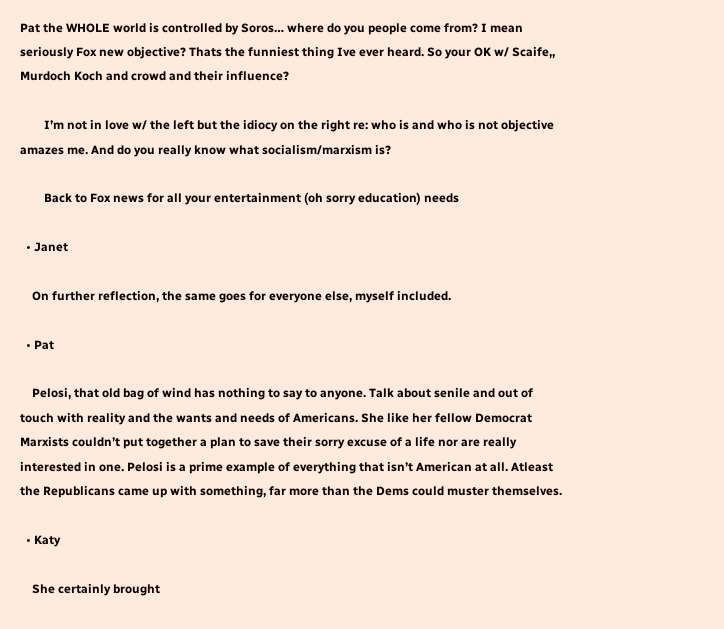Pat the WHOLE world is controlled by Soros… where do you people come from? I mean seriously Fox new objective? Thats the funniest thing Ive ever heard. So your OK w/ Scaife,, Murdoch Koch and crowd and their influence?

        I’m not in love w/ the left but the idiocy on the right re: who is and who is not objective amazes me. And do you really know what socialism/marxism is?

        Back to Fox news for all your entertainment (oh sorry education) needs

  • Janet

    On further reflection, the same goes for everyone else, myself included.

  • Pat

    Pelosi, that old bag of wind has nothing to say to anyone. Talk about senile and out of touch with reality and the wants and needs of Americans. She like her fellow Democrat Marxists couldn’t put together a plan to save their sorry excuse of a life nor are really interested in one. Pelosi is a prime example of everything that isn’t American at all. Atleast the Republicans came up with something, far more than the Dems could muster themselves.

  • Katy

    She certainly brought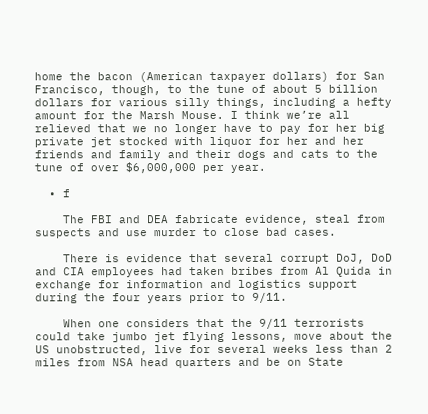home the bacon (American taxpayer dollars) for San Francisco, though, to the tune of about 5 billion dollars for various silly things, including a hefty amount for the Marsh Mouse. I think we’re all relieved that we no longer have to pay for her big private jet stocked with liquor for her and her friends and family and their dogs and cats to the tune of over $6,000,000 per year.

  • f

    The FBI and DEA fabricate evidence, steal from suspects and use murder to close bad cases.

    There is evidence that several corrupt DoJ, DoD and CIA employees had taken bribes from Al Quida in exchange for information and logistics support during the four years prior to 9/11.

    When one considers that the 9/11 terrorists could take jumbo jet flying lessons, move about the US unobstructed, live for several weeks less than 2 miles from NSA head quarters and be on State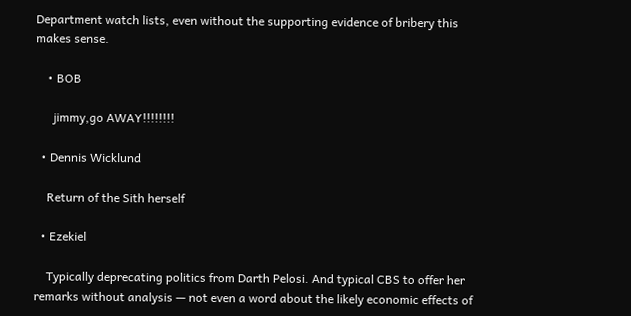Department watch lists, even without the supporting evidence of bribery this makes sense.

    • BOB

      jimmy,go AWAY!!!!!!!!

  • Dennis Wicklund

    Return of the Sith herself

  • Ezekiel

    Typically deprecating politics from Darth Pelosi. And typical CBS to offer her remarks without analysis — not even a word about the likely economic effects of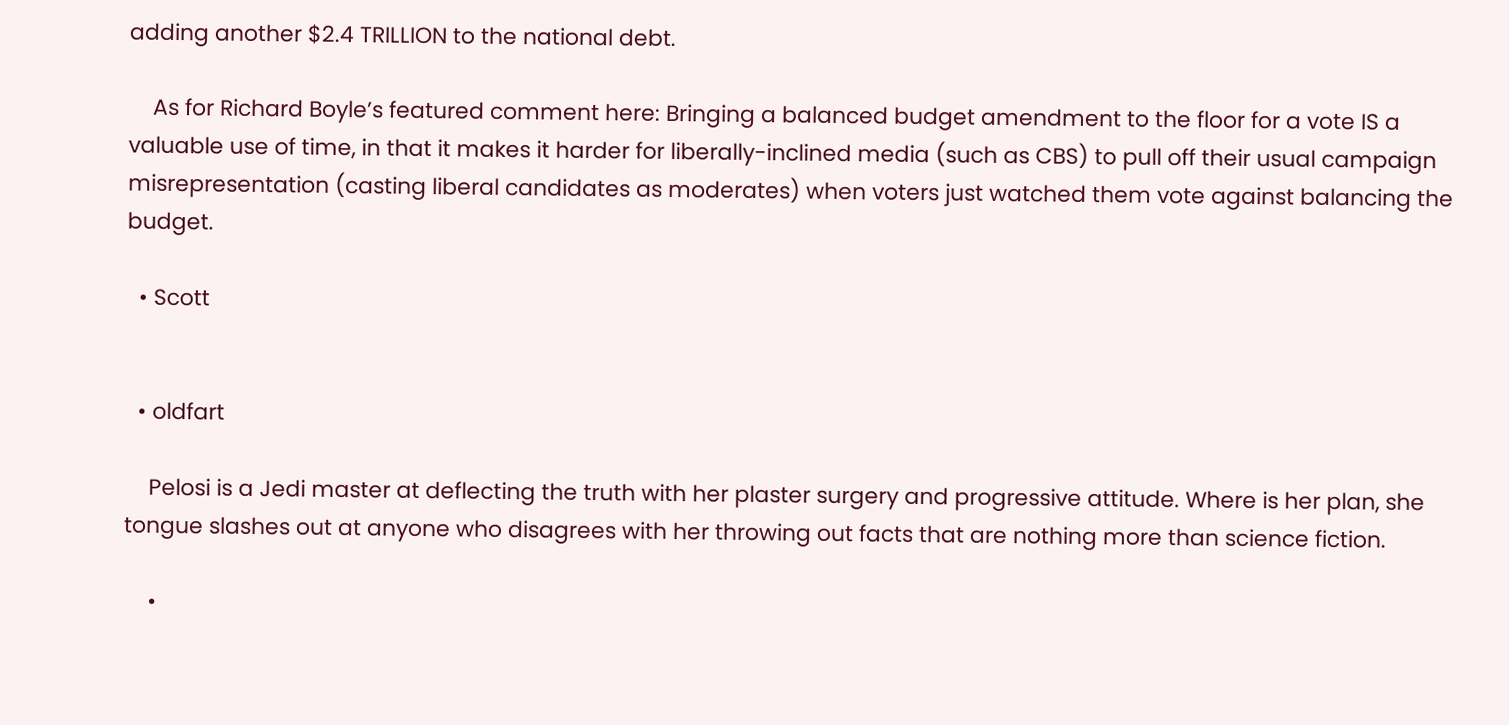adding another $2.4 TRILLION to the national debt.

    As for Richard Boyle’s featured comment here: Bringing a balanced budget amendment to the floor for a vote IS a valuable use of time, in that it makes it harder for liberally-inclined media (such as CBS) to pull off their usual campaign misrepresentation (casting liberal candidates as moderates) when voters just watched them vote against balancing the budget.

  • Scott


  • oldfart

    Pelosi is a Jedi master at deflecting the truth with her plaster surgery and progressive attitude. Where is her plan, she tongue slashes out at anyone who disagrees with her throwing out facts that are nothing more than science fiction.

    •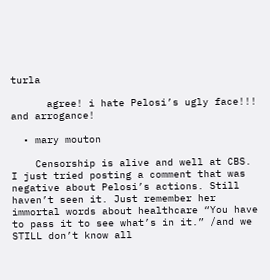turla

      agree! i hate Pelosi’s ugly face!!! and arrogance!

  • mary mouton

    Censorship is alive and well at CBS. I just tried posting a comment that was negative about Pelosi’s actions. Still haven’t seen it. Just remember her immortal words about healthcare “You have to pass it to see what’s in it.” /and we STILL don’t know all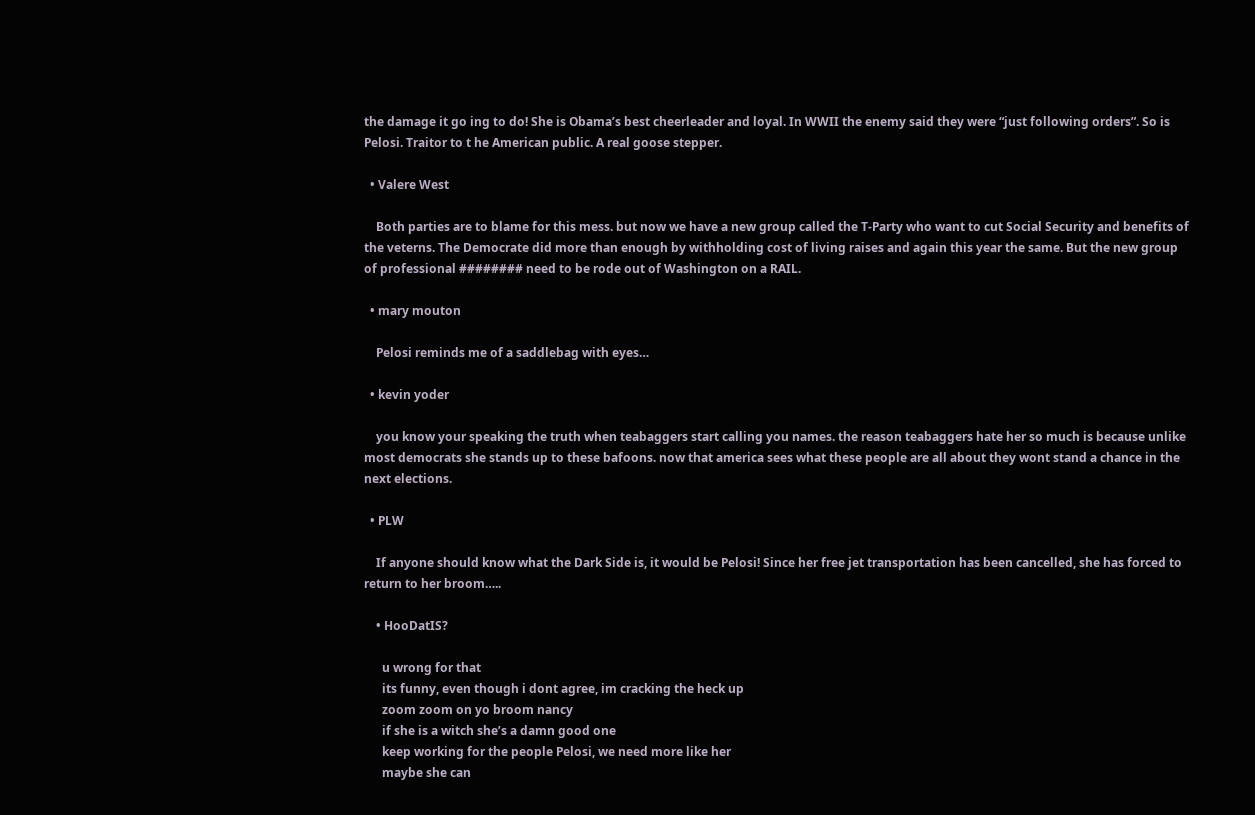the damage it go ing to do! She is Obama’s best cheerleader and loyal. In WWII the enemy said they were “just following orders”. So is Pelosi. Traitor to t he American public. A real goose stepper.

  • Valere West

    Both parties are to blame for this mess. but now we have a new group called the T-Party who want to cut Social Security and benefits of the veterns. The Democrate did more than enough by withholding cost of living raises and again this year the same. But the new group of professional ######## need to be rode out of Washington on a RAIL.

  • mary mouton

    Pelosi reminds me of a saddlebag with eyes…

  • kevin yoder

    you know your speaking the truth when teabaggers start calling you names. the reason teabaggers hate her so much is because unlike most democrats she stands up to these bafoons. now that america sees what these people are all about they wont stand a chance in the next elections.

  • PLW

    If anyone should know what the Dark Side is, it would be Pelosi! Since her free jet transportation has been cancelled, she has forced to return to her broom…..

    • HooDatIS?

      u wrong for that
      its funny, even though i dont agree, im cracking the heck up
      zoom zoom on yo broom nancy
      if she is a witch she’s a damn good one
      keep working for the people Pelosi, we need more like her
      maybe she can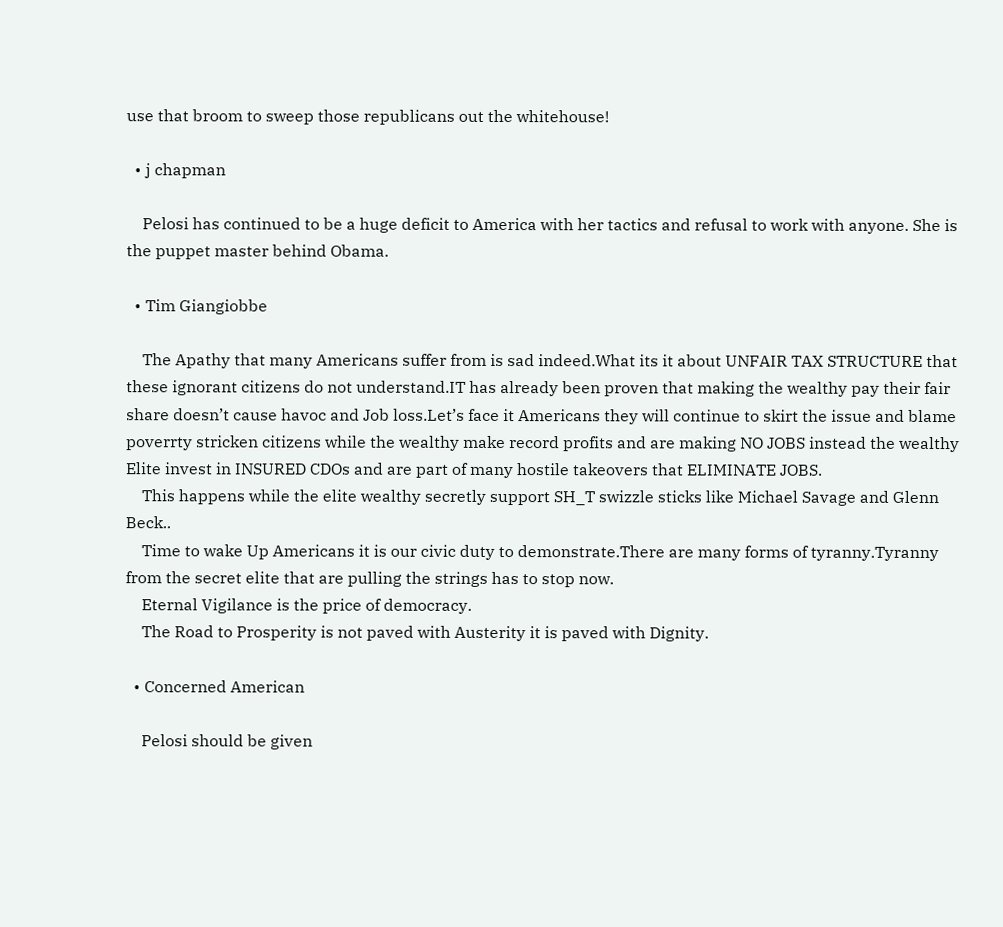use that broom to sweep those republicans out the whitehouse!

  • j chapman

    Pelosi has continued to be a huge deficit to America with her tactics and refusal to work with anyone. She is the puppet master behind Obama.

  • Tim Giangiobbe

    The Apathy that many Americans suffer from is sad indeed.What its it about UNFAIR TAX STRUCTURE that these ignorant citizens do not understand.IT has already been proven that making the wealthy pay their fair share doesn’t cause havoc and Job loss.Let’s face it Americans they will continue to skirt the issue and blame poverrty stricken citizens while the wealthy make record profits and are making NO JOBS instead the wealthy Elite invest in INSURED CDOs and are part of many hostile takeovers that ELIMINATE JOBS.
    This happens while the elite wealthy secretly support SH_T swizzle sticks like Michael Savage and Glenn Beck..
    Time to wake Up Americans it is our civic duty to demonstrate.There are many forms of tyranny.Tyranny from the secret elite that are pulling the strings has to stop now.
    Eternal Vigilance is the price of democracy.
    The Road to Prosperity is not paved with Austerity it is paved with Dignity.

  • Concerned American

    Pelosi should be given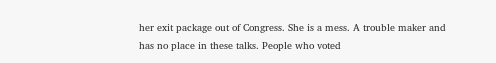her exit package out of Congress. She is a mess. A trouble maker and has no place in these talks. People who voted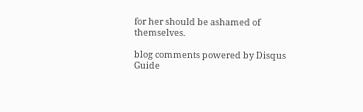for her should be ashamed of themselves.

blog comments powered by Disqus
Guide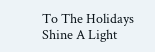To The Holidays
Shine A Light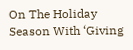On The Holiday Season With ‘Giving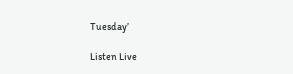Tuesday’

Listen Live